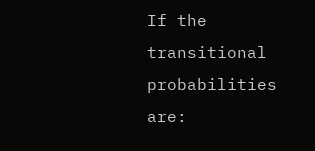If the transitional probabilities are: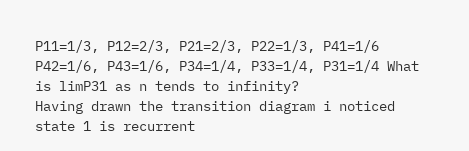P11=1/3, P12=2/3, P21=2/3, P22=1/3, P41=1/6 P42=1/6, P43=1/6, P34=1/4, P33=1/4, P31=1/4 What is limP31 as n tends to infinity?
Having drawn the transition diagram i noticed state 1 is recurrent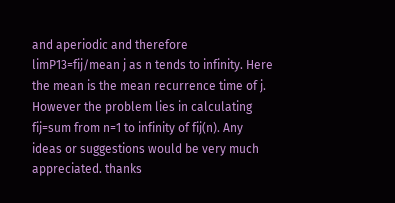and aperiodic and therefore limP13=fij/mean j as n tends to infinity. Here the mean is the mean recurrence time of j.
However the problem lies in calculating fij=sum from n=1 to infinity of fij(n). Any ideas or suggestions would be very much appreciated. thanks